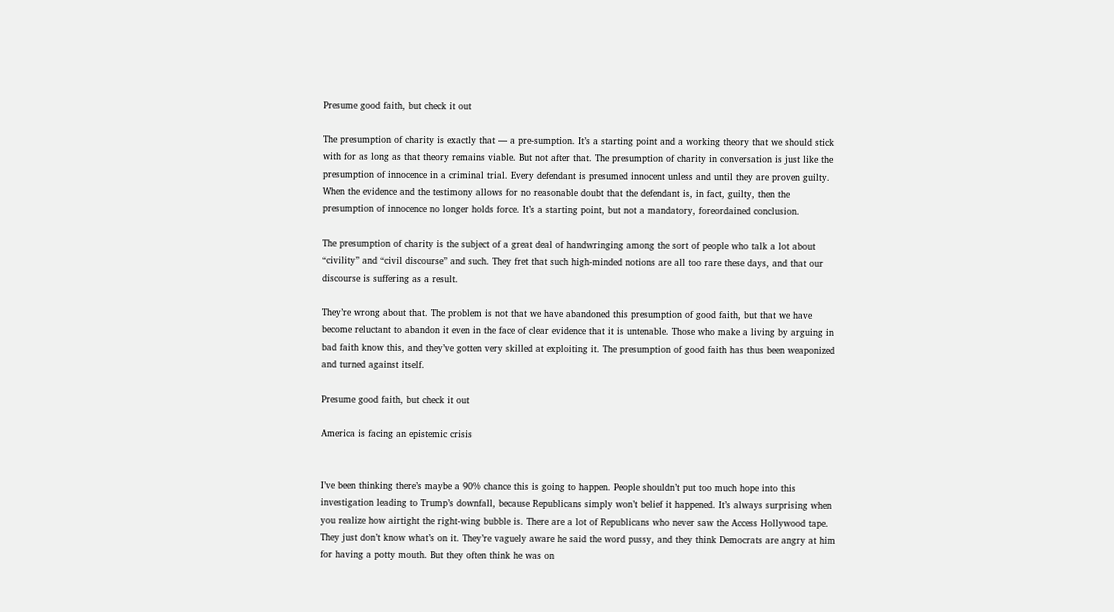Presume good faith, but check it out

The presumption of charity is exactly that — a pre-sumption. It’s a starting point and a working theory that we should stick with for as long as that theory remains viable. But not after that. The presumption of charity in conversation is just like the presumption of innocence in a criminal trial. Every defendant is presumed innocent unless and until they are proven guilty. When the evidence and the testimony allows for no reasonable doubt that the defendant is, in fact, guilty, then the presumption of innocence no longer holds force. It’s a starting point, but not a mandatory, foreordained conclusion.

The presumption of charity is the subject of a great deal of handwringing among the sort of people who talk a lot about “civility” and “civil discourse” and such. They fret that such high-minded notions are all too rare these days, and that our discourse is suffering as a result.

They’re wrong about that. The problem is not that we have abandoned this presumption of good faith, but that we have become reluctant to abandon it even in the face of clear evidence that it is untenable. Those who make a living by arguing in bad faith know this, and they’ve gotten very skilled at exploiting it. The presumption of good faith has thus been weaponized and turned against itself.

Presume good faith, but check it out

America is facing an epistemic crisis


I’ve been thinking there’s maybe a 90% chance this is going to happen. People shouldn’t put too much hope into this investigation leading to Trump’s downfall, because Republicans simply won’t belief it happened. It’s always surprising when you realize how airtight the right-wing bubble is. There are a lot of Republicans who never saw the Access Hollywood tape. They just don’t know what’s on it. They’re vaguely aware he said the word pussy, and they think Democrats are angry at him for having a potty mouth. But they often think he was on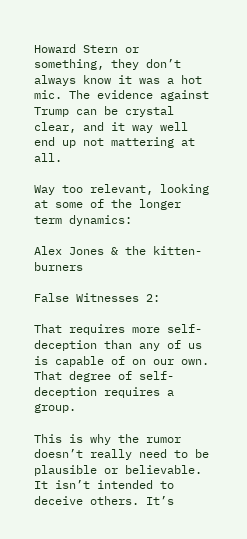Howard Stern or something, they don’t always know it was a hot mic. The evidence against Trump can be crystal clear, and it way well end up not mattering at all.

Way too relevant, looking at some of the longer term dynamics:

Alex Jones & the kitten-burners

False Witnesses 2:

That requires more self-deception than any of us is capable of on our own. That degree of self-deception requires a group.

This is why the rumor doesn’t really need to be plausible or believable. It isn’t intended to deceive others. It’s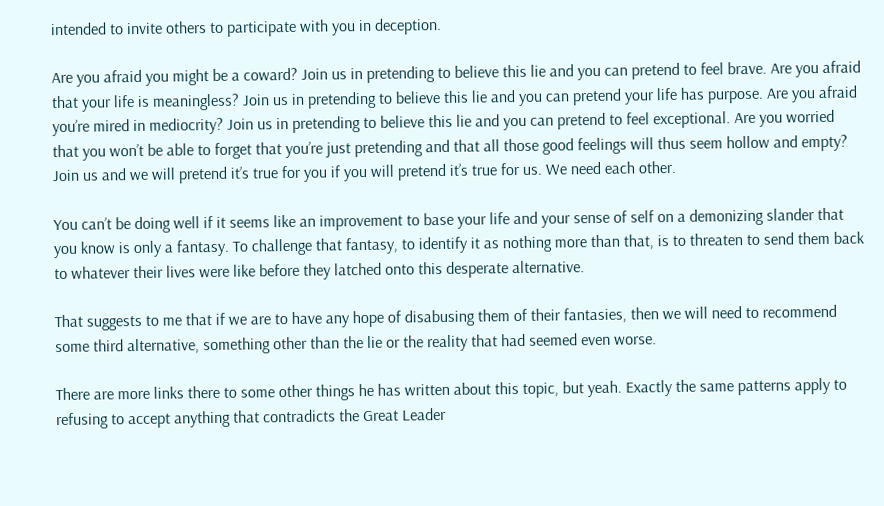intended to invite others to participate with you in deception.

Are you afraid you might be a coward? Join us in pretending to believe this lie and you can pretend to feel brave. Are you afraid that your life is meaningless? Join us in pretending to believe this lie and you can pretend your life has purpose. Are you afraid you’re mired in mediocrity? Join us in pretending to believe this lie and you can pretend to feel exceptional. Are you worried that you won’t be able to forget that you’re just pretending and that all those good feelings will thus seem hollow and empty? Join us and we will pretend it’s true for you if you will pretend it’s true for us. We need each other.

You can’t be doing well if it seems like an improvement to base your life and your sense of self on a demonizing slander that you know is only a fantasy. To challenge that fantasy, to identify it as nothing more than that, is to threaten to send them back to whatever their lives were like before they latched onto this desperate alternative.

That suggests to me that if we are to have any hope of disabusing them of their fantasies, then we will need to recommend some third alternative, something other than the lie or the reality that had seemed even worse.

There are more links there to some other things he has written about this topic, but yeah. Exactly the same patterns apply to refusing to accept anything that contradicts the Great Leader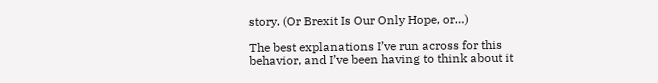story. (Or Brexit Is Our Only Hope, or…)

The best explanations I’ve run across for this behavior, and I’ve been having to think about it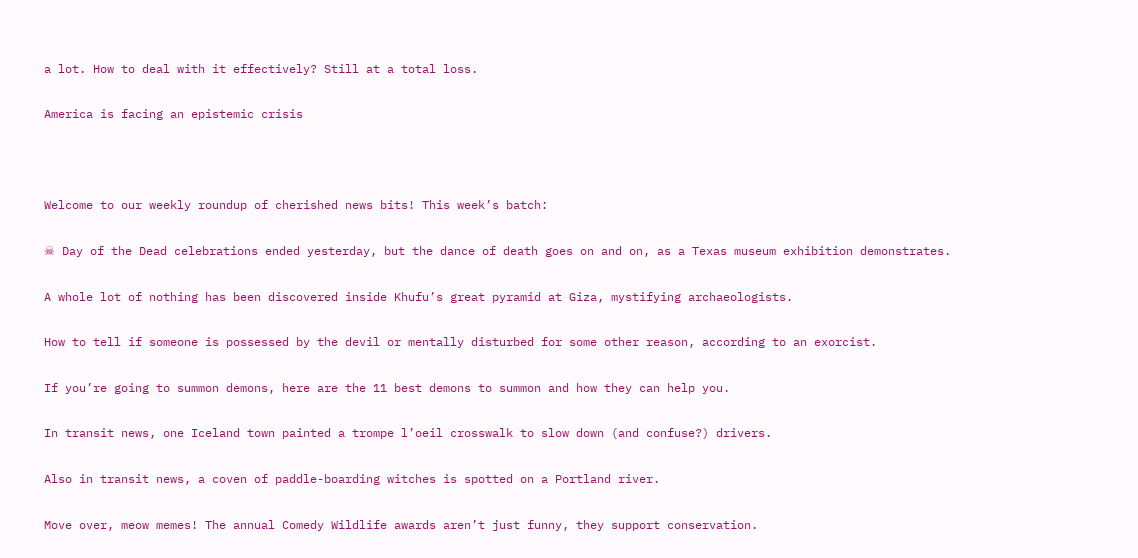a lot. How to deal with it effectively? Still at a total loss.

America is facing an epistemic crisis



Welcome to our weekly roundup of cherished news bits! This week’s batch:

☠ Day of the Dead celebrations ended yesterday, but the dance of death goes on and on, as a Texas museum exhibition demonstrates.

A whole lot of nothing has been discovered inside Khufu’s great pyramid at Giza, mystifying archaeologists.

How to tell if someone is possessed by the devil or mentally disturbed for some other reason, according to an exorcist.

If you’re going to summon demons, here are the 11 best demons to summon and how they can help you.

In transit news, one Iceland town painted a trompe l’oeil crosswalk to slow down (and confuse?) drivers.

Also in transit news, a coven of paddle-boarding witches is spotted on a Portland river.

Move over, meow memes! The annual Comedy Wildlife awards aren’t just funny, they support conservation.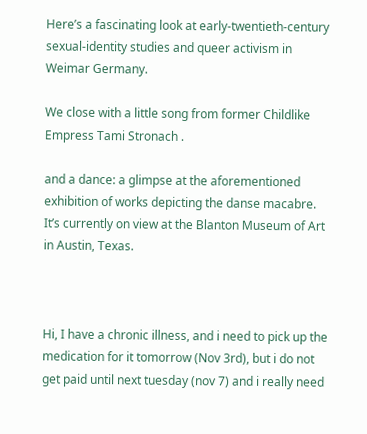Here’s a fascinating look at early-twentieth-century sexual-identity studies and queer activism in Weimar Germany.

We close with a little song from former Childlike Empress Tami Stronach .

and a dance: a glimpse at the aforementioned exhibition of works depicting the danse macabre. It’s currently on view at the Blanton Museum of Art in Austin, Texas.



Hi, I have a chronic illness, and i need to pick up the medication for it tomorrow (Nov 3rd), but i do not get paid until next tuesday (nov 7) and i really need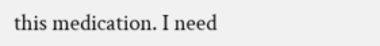this medication. I need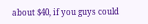about $40, if you guys could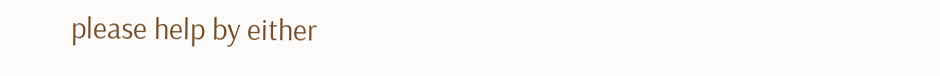please help by either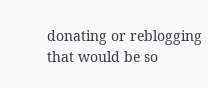donating or reblogging that would be so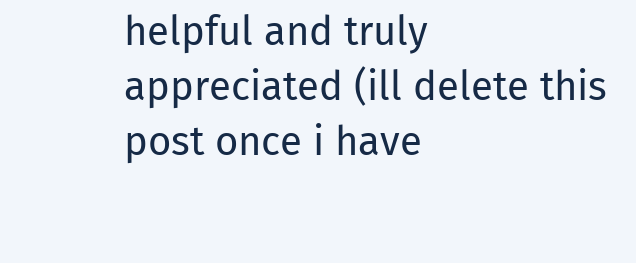helpful and truly appreciated (ill delete this post once i have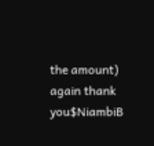the amount) again thank you$NiambiB